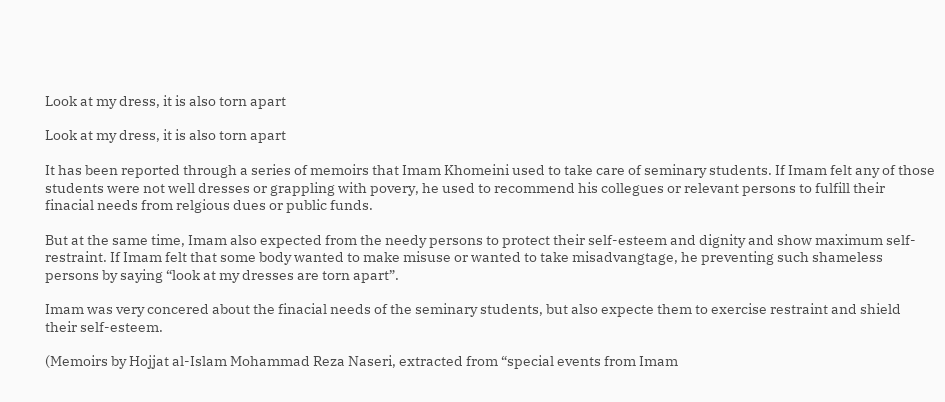Look at my dress, it is also torn apart

Look at my dress, it is also torn apart

It has been reported through a series of memoirs that Imam Khomeini used to take care of seminary students. If Imam felt any of those students were not well dresses or grappling with povery, he used to recommend his collegues or relevant persons to fulfill their finacial needs from relgious dues or public funds.

But at the same time, Imam also expected from the needy persons to protect their self-esteem and dignity and show maximum self-restraint. If Imam felt that some body wanted to make misuse or wanted to take misadvangtage, he preventing such shameless persons by saying “look at my dresses are torn apart”.

Imam was very concered about the finacial needs of the seminary students, but also expecte them to exercise restraint and shield their self-esteem.

(Memoirs by Hojjat al-Islam Mohammad Reza Naseri, extracted from “special events from Imam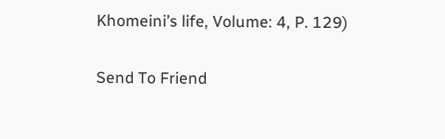Khomeini’s life, Volume: 4, P. 129)


Send To Friend